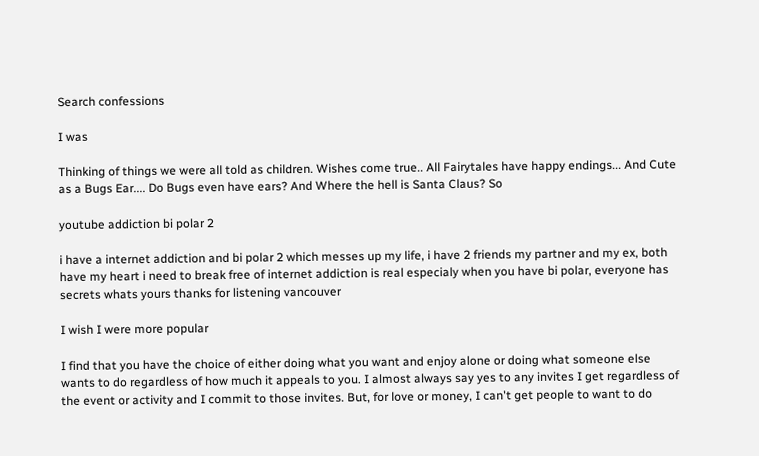Search confessions

I was

Thinking of things we were all told as children. Wishes come true.. All Fairytales have happy endings... And Cute as a Bugs Ear.... Do Bugs even have ears? And Where the hell is Santa Claus? So

youtube addiction bi polar 2

i have a internet addiction and bi polar 2 which messes up my life, i have 2 friends my partner and my ex, both have my heart i need to break free of internet addiction is real especialy when you have bi polar, everyone has secrets whats yours thanks for listening vancouver

I wish I were more popular

I find that you have the choice of either doing what you want and enjoy alone or doing what someone else wants to do regardless of how much it appeals to you. I almost always say yes to any invites I get regardless of the event or activity and I commit to those invites. But, for love or money, I can't get people to want to do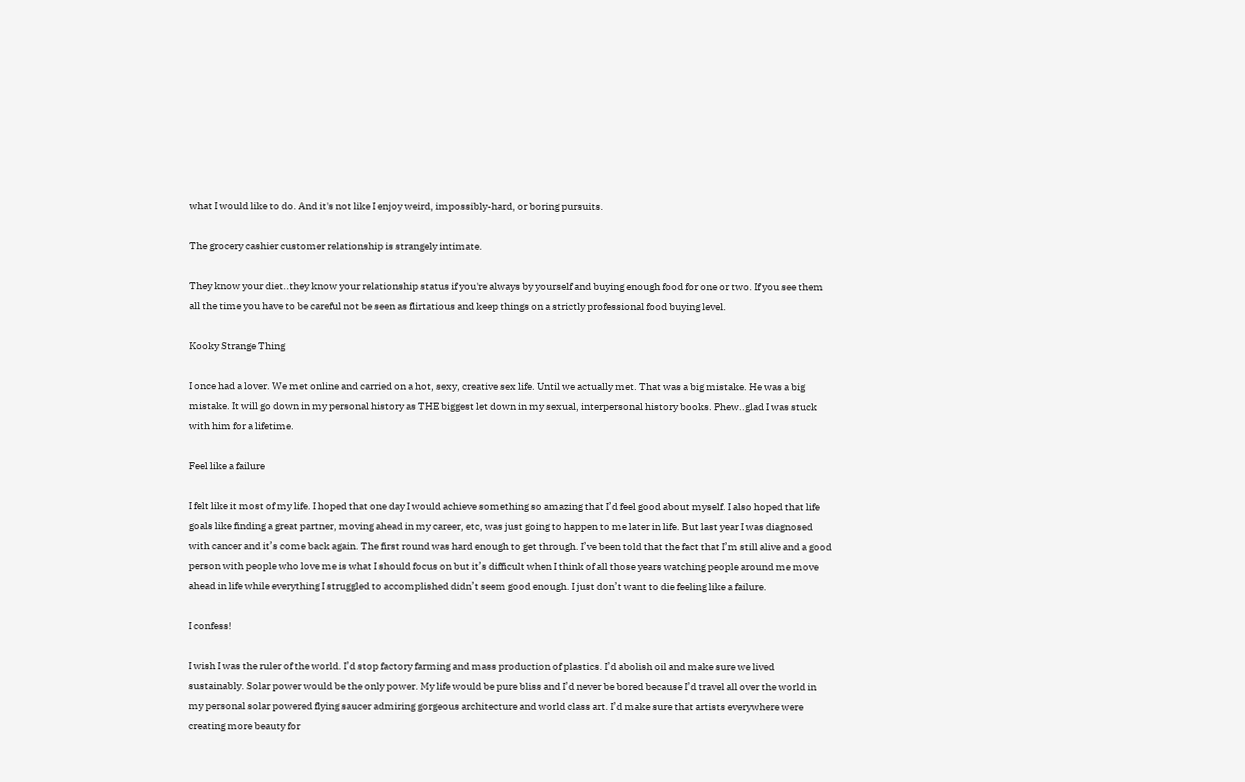what I would like to do. And it's not like I enjoy weird, impossibly-hard, or boring pursuits.

The grocery cashier customer relationship is strangely intimate.

They know your diet..they know your relationship status if you're always by yourself and buying enough food for one or two. If you see them all the time you have to be careful not be seen as flirtatious and keep things on a strictly professional food buying level.

Kooky Strange Thing

I once had a lover. We met online and carried on a hot, sexy, creative sex life. Until we actually met. That was a big mistake. He was a big mistake. It will go down in my personal history as THE biggest let down in my sexual, interpersonal history books. Phew..glad I was stuck with him for a lifetime.

Feel like a failure

I felt like it most of my life. I hoped that one day I would achieve something so amazing that I’d feel good about myself. I also hoped that life goals like finding a great partner, moving ahead in my career, etc, was just going to happen to me later in life. But last year I was diagnosed with cancer and it’s come back again. The first round was hard enough to get through. I’ve been told that the fact that I’m still alive and a good person with people who love me is what I should focus on but it’s difficult when I think of all those years watching people around me move ahead in life while everything I struggled to accomplished didn’t seem good enough. I just don’t want to die feeling like a failure.

I confess!

I wish I was the ruler of the world. I’d stop factory farming and mass production of plastics. I’d abolish oil and make sure we lived sustainably. Solar power would be the only power. My life would be pure bliss and I’d never be bored because I’d travel all over the world in my personal solar powered flying saucer admiring gorgeous architecture and world class art. I’d make sure that artists everywhere were creating more beauty for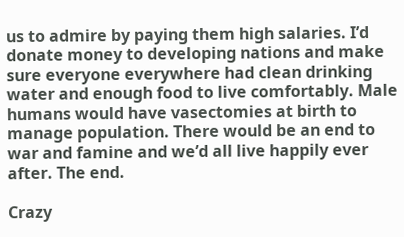us to admire by paying them high salaries. I’d donate money to developing nations and make sure everyone everywhere had clean drinking water and enough food to live comfortably. Male humans would have vasectomies at birth to manage population. There would be an end to war and famine and we’d all live happily ever after. The end.

Crazy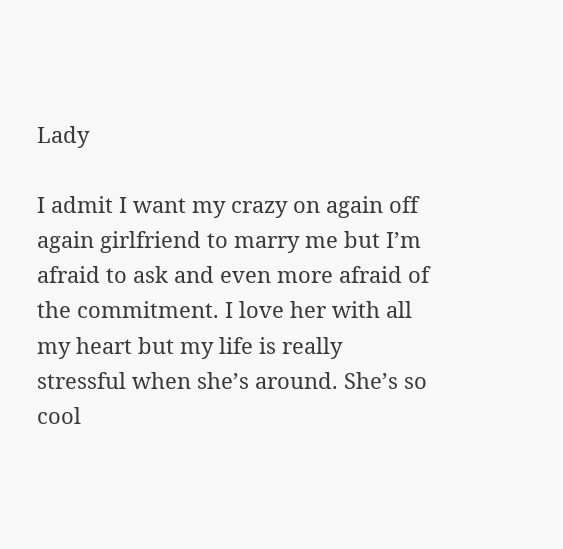Lady

I admit I want my crazy on again off again girlfriend to marry me but I’m afraid to ask and even more afraid of the commitment. I love her with all my heart but my life is really stressful when she’s around. She’s so cool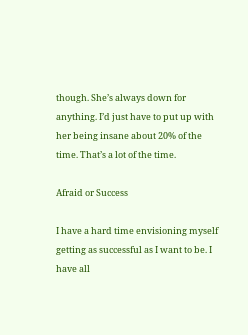though. She’s always down for anything. I’d just have to put up with her being insane about 20% of the time. That’s a lot of the time.

Afraid or Success

I have a hard time envisioning myself getting as successful as I want to be. I have all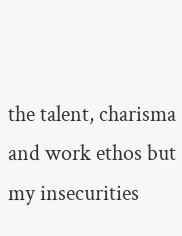the talent, charisma and work ethos but my insecurities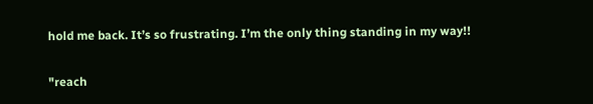hold me back. It’s so frustrating. I’m the only thing standing in my way!!

"reach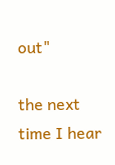out"

the next time I hear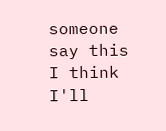someone say this I think I'll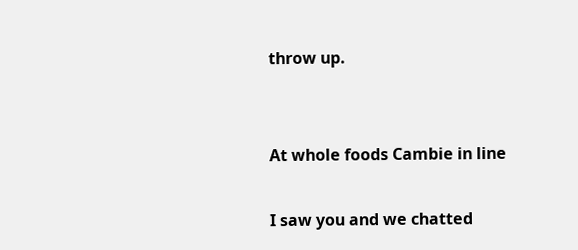throw up.


At whole foods Cambie in line

I saw you and we chatted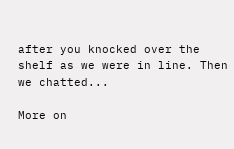after you knocked over the shelf as we were in line. Then we chatted...

More on